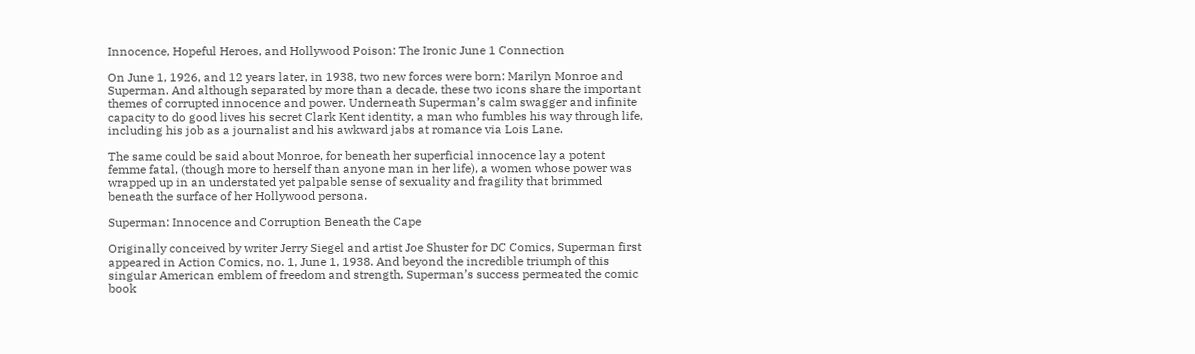Innocence, Hopeful Heroes, and Hollywood Poison: The Ironic June 1 Connection

On June 1, 1926, and 12 years later, in 1938, two new forces were born: Marilyn Monroe and Superman. And although separated by more than a decade, these two icons share the important themes of corrupted innocence and power. Underneath Superman’s calm swagger and infinite capacity to do good lives his secret Clark Kent identity, a man who fumbles his way through life, including his job as a journalist and his awkward jabs at romance via Lois Lane.

The same could be said about Monroe, for beneath her superficial innocence lay a potent femme fatal, (though more to herself than anyone man in her life), a women whose power was wrapped up in an understated yet palpable sense of sexuality and fragility that brimmed beneath the surface of her Hollywood persona.

Superman: Innocence and Corruption Beneath the Cape

Originally conceived by writer Jerry Siegel and artist Joe Shuster for DC Comics, Superman first appeared in Action Comics, no. 1, June 1, 1938. And beyond the incredible triumph of this singular American emblem of freedom and strength, Superman’s success permeated the comic book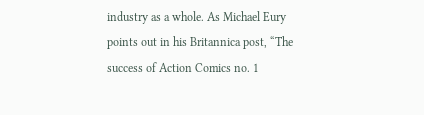industry as a whole. As Michael Eury points out in his Britannica post, “The success of Action Comics no. 1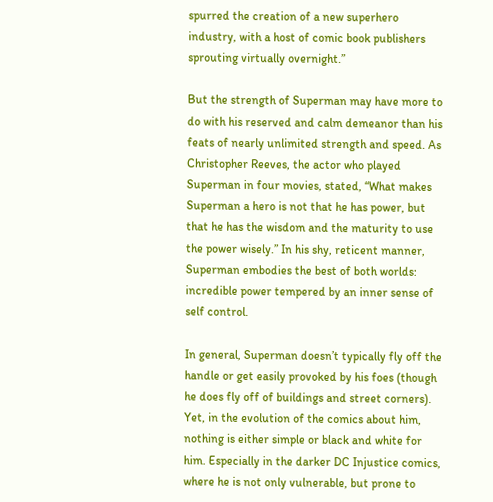spurred the creation of a new superhero industry, with a host of comic book publishers sprouting virtually overnight.”

But the strength of Superman may have more to do with his reserved and calm demeanor than his feats of nearly unlimited strength and speed. As Christopher Reeves, the actor who played Superman in four movies, stated, “What makes Superman a hero is not that he has power, but that he has the wisdom and the maturity to use the power wisely.” In his shy, reticent manner, Superman embodies the best of both worlds: incredible power tempered by an inner sense of self control.

In general, Superman doesn’t typically fly off the handle or get easily provoked by his foes (though he does fly off of buildings and street corners). Yet, in the evolution of the comics about him, nothing is either simple or black and white for him. Especially in the darker DC Injustice comics, where he is not only vulnerable, but prone to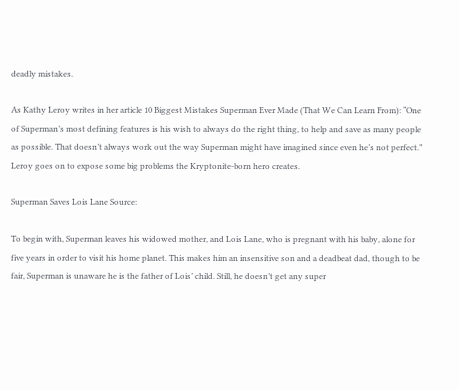deadly mistakes.

As Kathy Leroy writes in her article 10 Biggest Mistakes Superman Ever Made (That We Can Learn From): “One of Superman’s most defining features is his wish to always do the right thing, to help and save as many people as possible. That doesn’t always work out the way Superman might have imagined since even he’s not perfect.” Leroy goes on to expose some big problems the Kryptonite-born hero creates.

Superman Saves Lois Lane Source:

To begin with, Superman leaves his widowed mother, and Lois Lane, who is pregnant with his baby, alone for five years in order to visit his home planet. This makes him an insensitive son and a deadbeat dad, though to be fair, Superman is unaware he is the father of Lois’ child. Still, he doesn’t get any super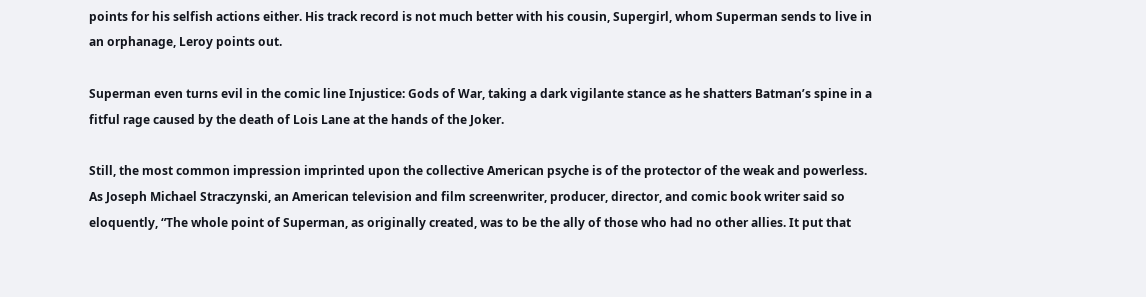points for his selfish actions either. His track record is not much better with his cousin, Supergirl, whom Superman sends to live in an orphanage, Leroy points out.

Superman even turns evil in the comic line Injustice: Gods of War, taking a dark vigilante stance as he shatters Batman’s spine in a fitful rage caused by the death of Lois Lane at the hands of the Joker.

Still, the most common impression imprinted upon the collective American psyche is of the protector of the weak and powerless. As Joseph Michael Straczynski, an American television and film screenwriter, producer, director, and comic book writer said so eloquently, “The whole point of Superman, as originally created, was to be the ally of those who had no other allies. It put that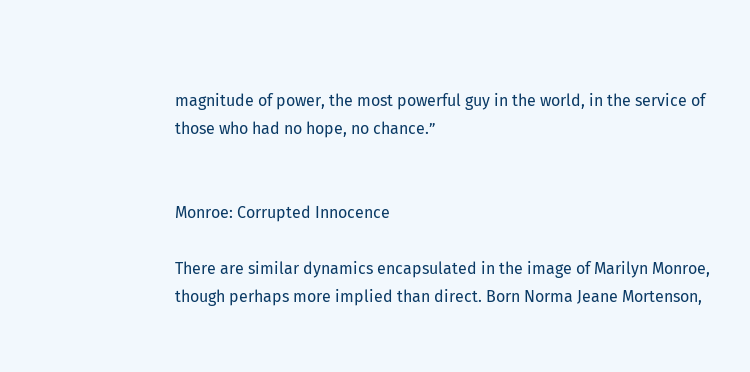magnitude of power, the most powerful guy in the world, in the service of those who had no hope, no chance.”


Monroe: Corrupted Innocence

There are similar dynamics encapsulated in the image of Marilyn Monroe, though perhaps more implied than direct. Born Norma Jeane Mortenson,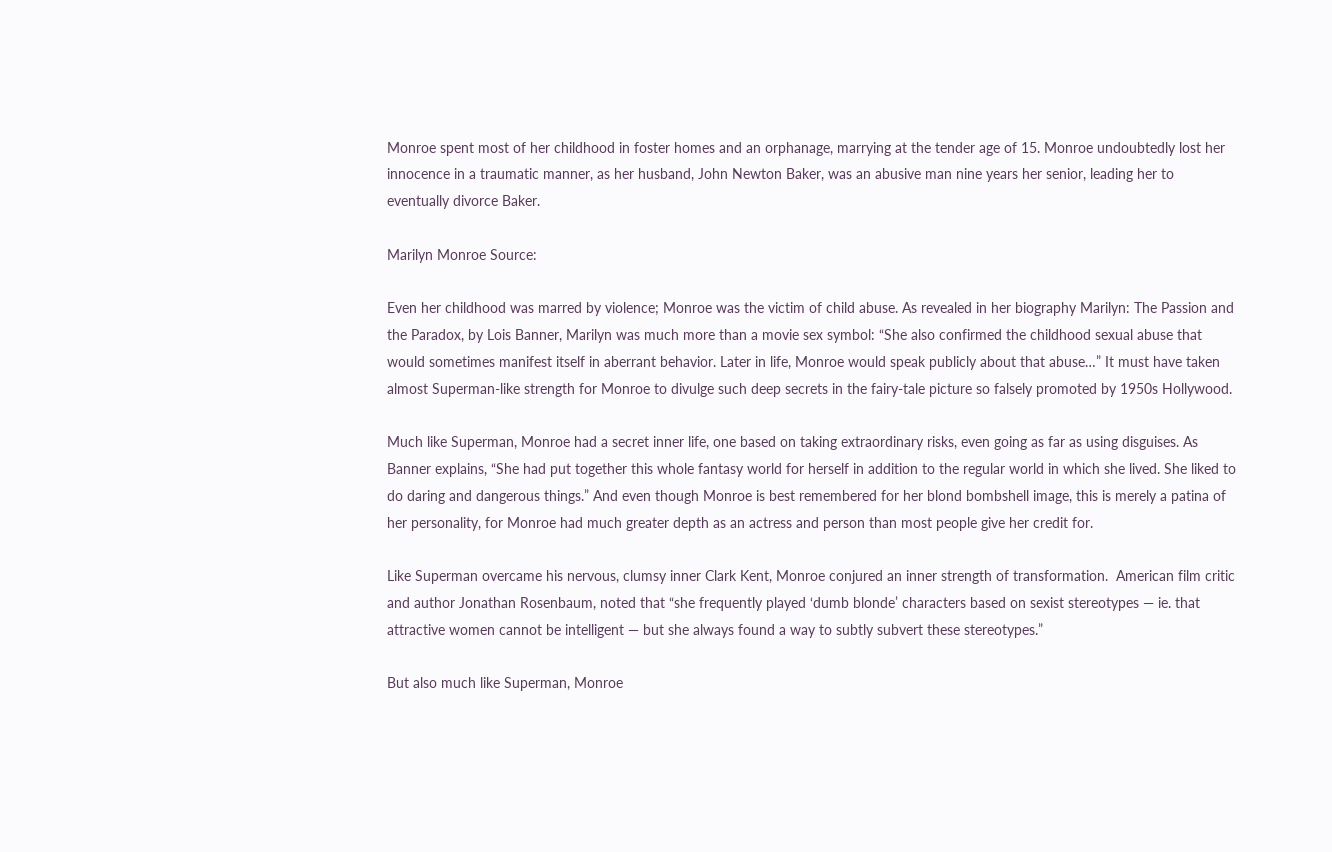Monroe spent most of her childhood in foster homes and an orphanage, marrying at the tender age of 15. Monroe undoubtedly lost her innocence in a traumatic manner, as her husband, John Newton Baker, was an abusive man nine years her senior, leading her to eventually divorce Baker.

Marilyn Monroe Source:

Even her childhood was marred by violence; Monroe was the victim of child abuse. As revealed in her biography Marilyn: The Passion and the Paradox, by Lois Banner, Marilyn was much more than a movie sex symbol: “She also confirmed the childhood sexual abuse that would sometimes manifest itself in aberrant behavior. Later in life, Monroe would speak publicly about that abuse…” It must have taken almost Superman-like strength for Monroe to divulge such deep secrets in the fairy-tale picture so falsely promoted by 1950s Hollywood.

Much like Superman, Monroe had a secret inner life, one based on taking extraordinary risks, even going as far as using disguises. As Banner explains, “She had put together this whole fantasy world for herself in addition to the regular world in which she lived. She liked to do daring and dangerous things.” And even though Monroe is best remembered for her blond bombshell image, this is merely a patina of her personality, for Monroe had much greater depth as an actress and person than most people give her credit for.

Like Superman overcame his nervous, clumsy inner Clark Kent, Monroe conjured an inner strength of transformation.  American film critic and author Jonathan Rosenbaum, noted that “she frequently played ‘dumb blonde’ characters based on sexist stereotypes — ie. that attractive women cannot be intelligent — but she always found a way to subtly subvert these stereotypes.”

But also much like Superman, Monroe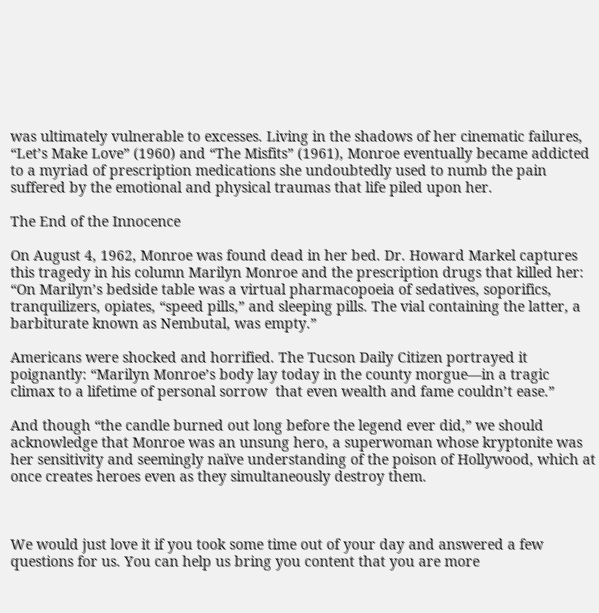was ultimately vulnerable to excesses. Living in the shadows of her cinematic failures, “Let’s Make Love” (1960) and “The Misfits” (1961), Monroe eventually became addicted to a myriad of prescription medications she undoubtedly used to numb the pain suffered by the emotional and physical traumas that life piled upon her.

The End of the Innocence

On August 4, 1962, Monroe was found dead in her bed. Dr. Howard Markel captures this tragedy in his column Marilyn Monroe and the prescription drugs that killed her: “On Marilyn’s bedside table was a virtual pharmacopoeia of sedatives, soporifics, tranquilizers, opiates, “speed pills,” and sleeping pills. The vial containing the latter, a barbiturate known as Nembutal, was empty.”

Americans were shocked and horrified. The Tucson Daily Citizen portrayed it poignantly: “Marilyn Monroe’s body lay today in the county morgue—in a tragic climax to a lifetime of personal sorrow  that even wealth and fame couldn’t ease.”

And though “the candle burned out long before the legend ever did,” we should acknowledge that Monroe was an unsung hero, a superwoman whose kryptonite was her sensitivity and seemingly naïve understanding of the poison of Hollywood, which at once creates heroes even as they simultaneously destroy them.



We would just love it if you took some time out of your day and answered a few questions for us. You can help us bring you content that you are more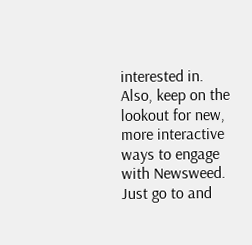interested in. Also, keep on the lookout for new, more interactive ways to engage with Newsweed. Just go to and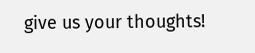give us your thoughts!